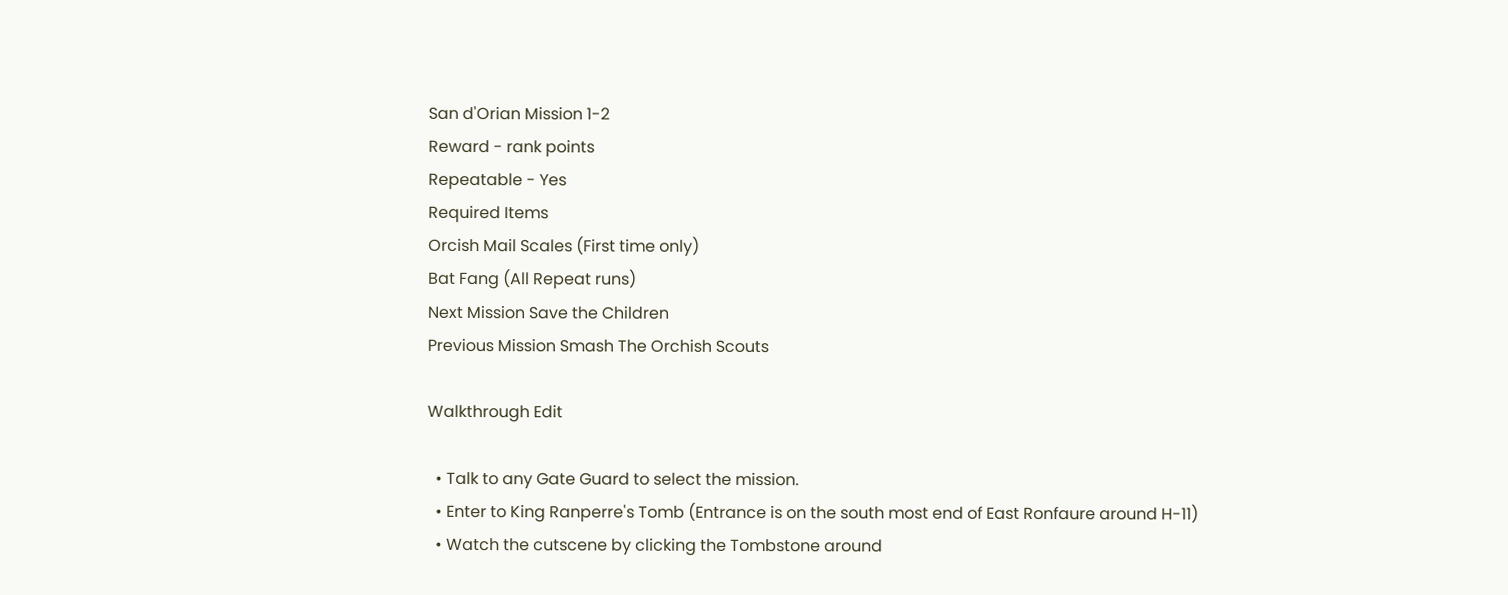San d'Orian Mission 1-2
Reward - rank points
Repeatable - Yes
Required Items
Orcish Mail Scales (First time only)
Bat Fang (All Repeat runs)
Next Mission Save the Children
Previous Mission Smash The Orchish Scouts

Walkthrough Edit

  • Talk to any Gate Guard to select the mission.
  • Enter to King Ranperre's Tomb (Entrance is on the south most end of East Ronfaure around H-11)
  • Watch the cutscene by clicking the Tombstone around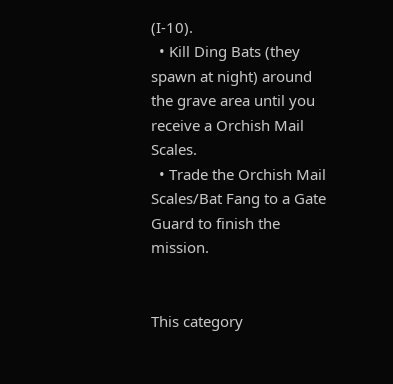(I-10).
  • Kill Ding Bats (they spawn at night) around the grave area until you receive a Orchish Mail Scales.
  • Trade the Orchish Mail Scales/Bat Fang to a Gate Guard to finish the mission.


This category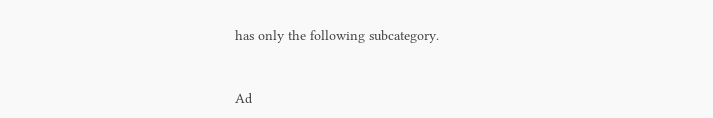has only the following subcategory.


Ad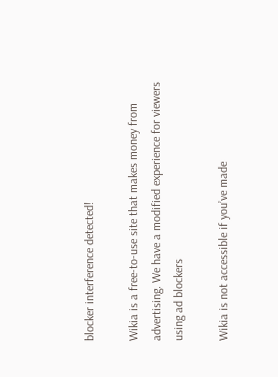blocker interference detected!

Wikia is a free-to-use site that makes money from advertising. We have a modified experience for viewers using ad blockers

Wikia is not accessible if you’ve made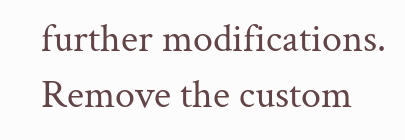further modifications. Remove the custom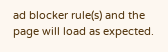ad blocker rule(s) and the page will load as expected.